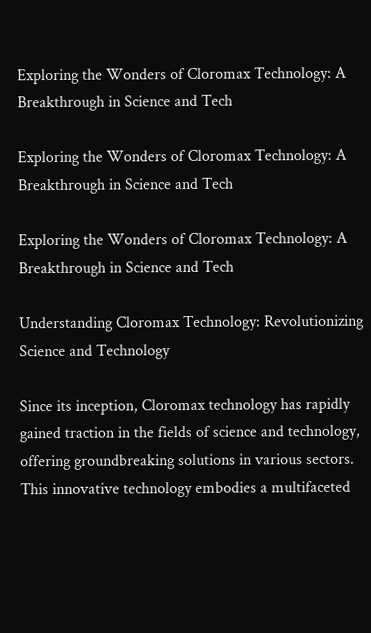Exploring the Wonders of Cloromax Technology: A Breakthrough in Science and Tech

Exploring the Wonders of Cloromax Technology: A Breakthrough in Science and Tech

Exploring the Wonders of Cloromax Technology: A Breakthrough in Science and Tech

Understanding Cloromax Technology: Revolutionizing Science and Technology

Since its inception, Cloromax technology has rapidly gained traction in the fields of science and technology, offering groundbreaking solutions in various sectors. This innovative technology embodies a multifaceted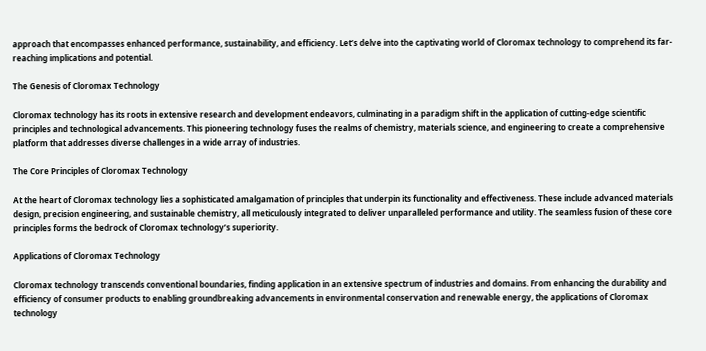approach that encompasses enhanced performance, sustainability, and efficiency. Let’s delve into the captivating world of Cloromax technology to comprehend its far-reaching implications and potential.

The Genesis of Cloromax Technology

Cloromax technology has its roots in extensive research and development endeavors, culminating in a paradigm shift in the application of cutting-edge scientific principles and technological advancements. This pioneering technology fuses the realms of chemistry, materials science, and engineering to create a comprehensive platform that addresses diverse challenges in a wide array of industries.

The Core Principles of Cloromax Technology

At the heart of Cloromax technology lies a sophisticated amalgamation of principles that underpin its functionality and effectiveness. These include advanced materials design, precision engineering, and sustainable chemistry, all meticulously integrated to deliver unparalleled performance and utility. The seamless fusion of these core principles forms the bedrock of Cloromax technology’s superiority.

Applications of Cloromax Technology

Cloromax technology transcends conventional boundaries, finding application in an extensive spectrum of industries and domains. From enhancing the durability and efficiency of consumer products to enabling groundbreaking advancements in environmental conservation and renewable energy, the applications of Cloromax technology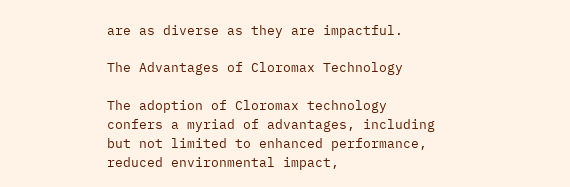are as diverse as they are impactful.

The Advantages of Cloromax Technology

The adoption of Cloromax technology confers a myriad of advantages, including but not limited to enhanced performance, reduced environmental impact,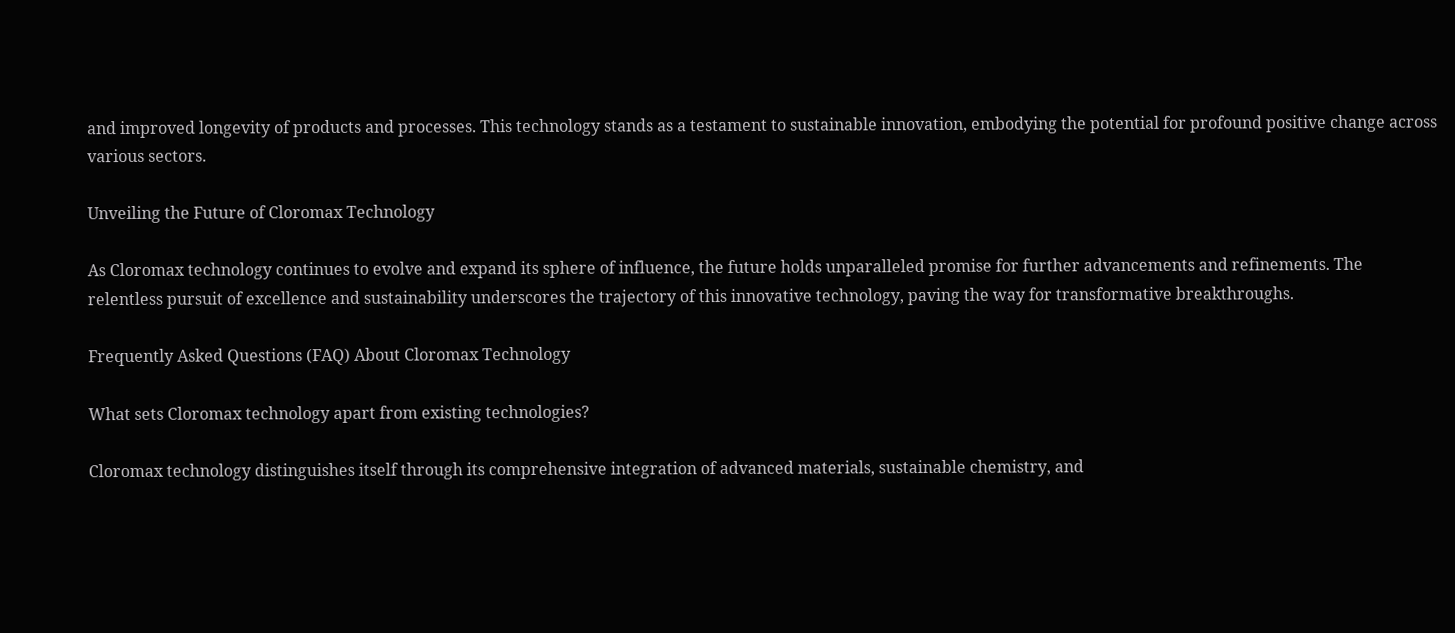and improved longevity of products and processes. This technology stands as a testament to sustainable innovation, embodying the potential for profound positive change across various sectors.

Unveiling the Future of Cloromax Technology

As Cloromax technology continues to evolve and expand its sphere of influence, the future holds unparalleled promise for further advancements and refinements. The relentless pursuit of excellence and sustainability underscores the trajectory of this innovative technology, paving the way for transformative breakthroughs.

Frequently Asked Questions (FAQ) About Cloromax Technology

What sets Cloromax technology apart from existing technologies?

Cloromax technology distinguishes itself through its comprehensive integration of advanced materials, sustainable chemistry, and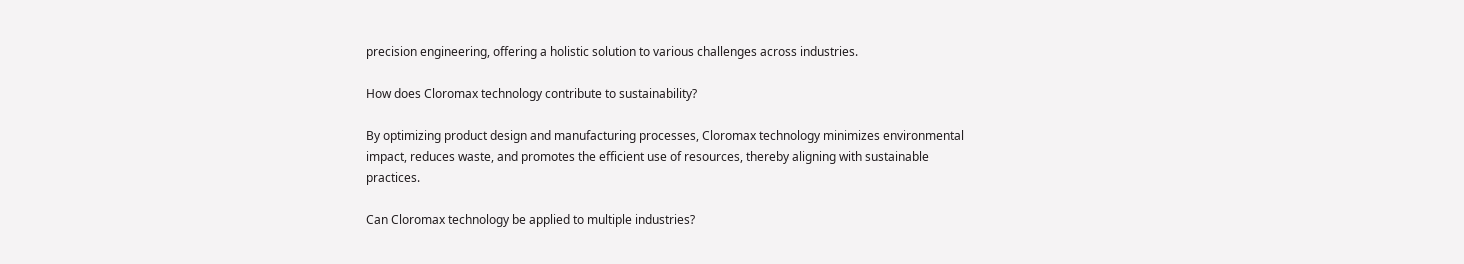precision engineering, offering a holistic solution to various challenges across industries.

How does Cloromax technology contribute to sustainability?

By optimizing product design and manufacturing processes, Cloromax technology minimizes environmental impact, reduces waste, and promotes the efficient use of resources, thereby aligning with sustainable practices.

Can Cloromax technology be applied to multiple industries?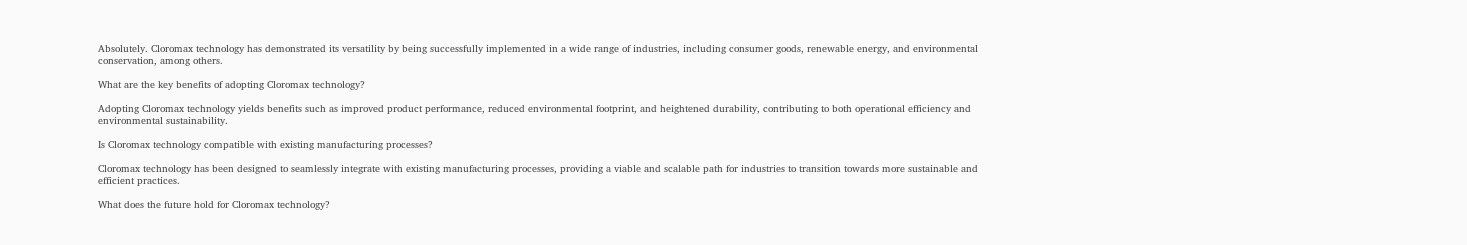Absolutely. Cloromax technology has demonstrated its versatility by being successfully implemented in a wide range of industries, including consumer goods, renewable energy, and environmental conservation, among others.

What are the key benefits of adopting Cloromax technology?

Adopting Cloromax technology yields benefits such as improved product performance, reduced environmental footprint, and heightened durability, contributing to both operational efficiency and environmental sustainability.

Is Cloromax technology compatible with existing manufacturing processes?

Cloromax technology has been designed to seamlessly integrate with existing manufacturing processes, providing a viable and scalable path for industries to transition towards more sustainable and efficient practices.

What does the future hold for Cloromax technology?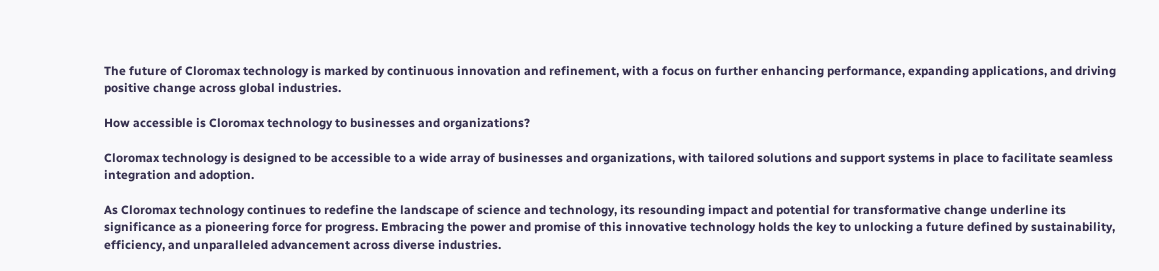The future of Cloromax technology is marked by continuous innovation and refinement, with a focus on further enhancing performance, expanding applications, and driving positive change across global industries.

How accessible is Cloromax technology to businesses and organizations?

Cloromax technology is designed to be accessible to a wide array of businesses and organizations, with tailored solutions and support systems in place to facilitate seamless integration and adoption.

As Cloromax technology continues to redefine the landscape of science and technology, its resounding impact and potential for transformative change underline its significance as a pioneering force for progress. Embracing the power and promise of this innovative technology holds the key to unlocking a future defined by sustainability, efficiency, and unparalleled advancement across diverse industries.